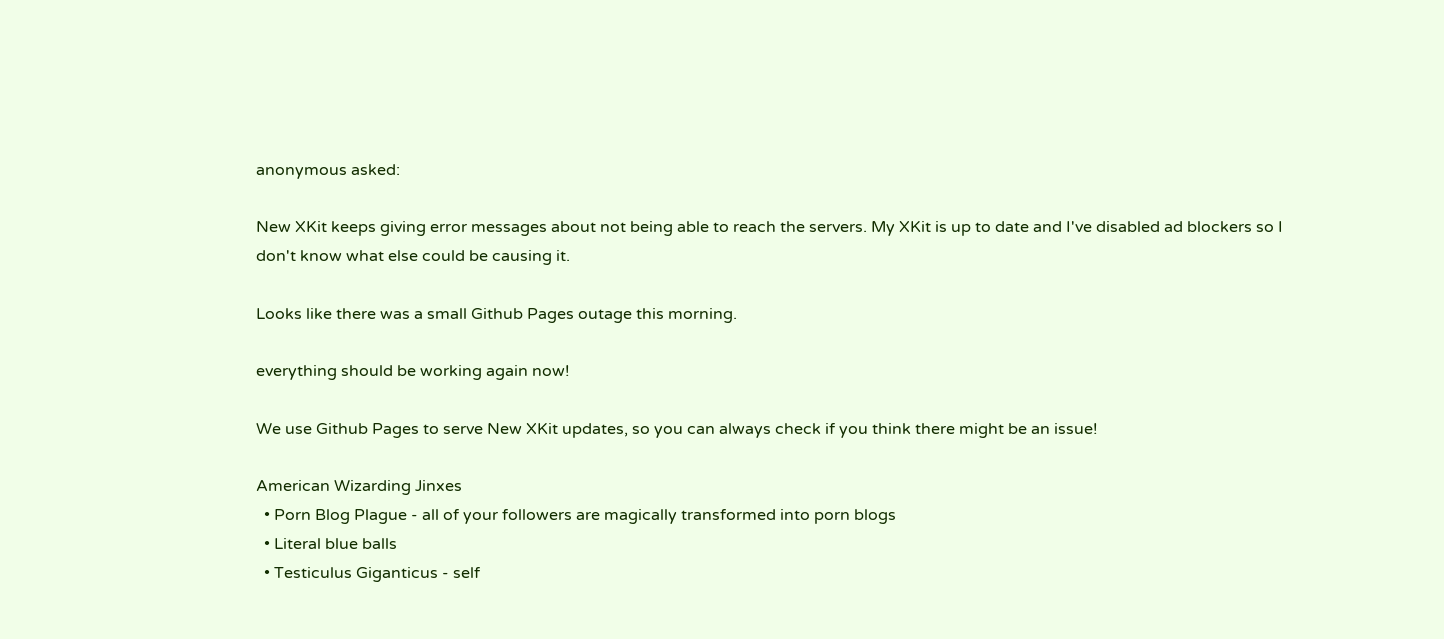anonymous asked:

New XKit keeps giving error messages about not being able to reach the servers. My XKit is up to date and I've disabled ad blockers so I don't know what else could be causing it.

Looks like there was a small Github Pages outage this morning.

everything should be working again now!

We use Github Pages to serve New XKit updates, so you can always check if you think there might be an issue!

American Wizarding Jinxes
  • Porn Blog Plague - all of your followers are magically transformed into porn blogs
  • Literal blue balls
  • Testiculus Giganticus - self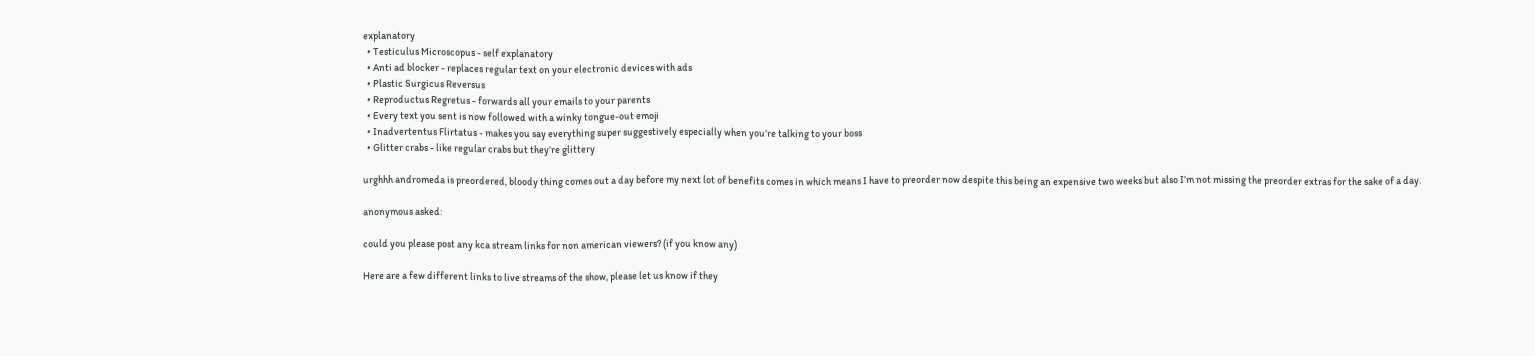explanatory
  • Testiculus Microscopus - self explanatory
  • Anti ad blocker - replaces regular text on your electronic devices with ads
  • Plastic Surgicus Reversus
  • Reproductus Regretus - forwards all your emails to your parents
  • Every text you sent is now followed with a winky tongue-out emoji
  • Inadvertentus Flirtatus - makes you say everything super suggestively especially when you’re talking to your boss
  • Glitter crabs - like regular crabs but they’re glittery

urghhh andromeda is preordered, bloody thing comes out a day before my next lot of benefits comes in which means I have to preorder now despite this being an expensive two weeks but also I’m not missing the preorder extras for the sake of a day.

anonymous asked:

could you please post any kca stream links for non american viewers? (if you know any)

Here are a few different links to live streams of the show, please let us know if they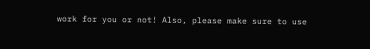work for you or not! Also, please make sure to use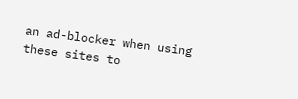an ad-blocker when using these sites to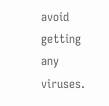avoid getting any viruses.